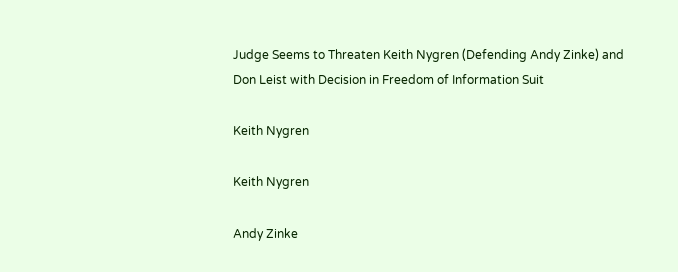Judge Seems to Threaten Keith Nygren (Defending Andy Zinke) and Don Leist with Decision in Freedom of Information Suit

Keith Nygren

Keith Nygren

Andy Zinke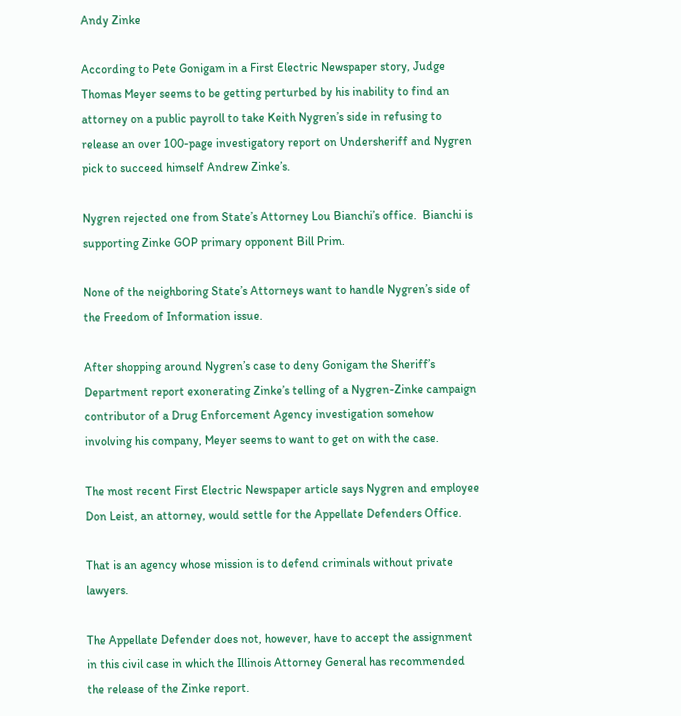Andy Zinke

According to Pete Gonigam in a First Electric Newspaper story, Judge Thomas Meyer seems to be getting perturbed by his inability to find an attorney on a public payroll to take Keith Nygren’s side in refusing to release an over 100-page investigatory report on Undersheriff and Nygren pick to succeed himself Andrew Zinke’s.

Nygren rejected one from State’s Attorney Lou Bianchi’s office.  Bianchi is supporting Zinke GOP primary opponent Bill Prim.

None of the neighboring State’s Attorneys want to handle Nygren’s side of the Freedom of Information issue.

After shopping around Nygren’s case to deny Gonigam the Sheriff’s Department report exonerating Zinke’s telling of a Nygren-Zinke campaign contributor of a Drug Enforcement Agency investigation somehow involving his company, Meyer seems to want to get on with the case.

The most recent First Electric Newspaper article says Nygren and employee Don Leist, an attorney, would settle for the Appellate Defenders Office.

That is an agency whose mission is to defend criminals without private lawyers.

The Appellate Defender does not, however, have to accept the assignment in this civil case in which the Illinois Attorney General has recommended the release of the Zinke report.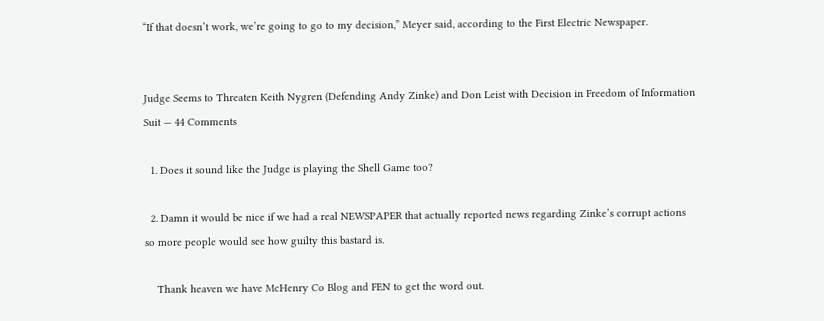“If that doesn’t work, we’re going to go to my decision,” Meyer said, according to the First Electric Newspaper.


Judge Seems to Threaten Keith Nygren (Defending Andy Zinke) and Don Leist with Decision in Freedom of Information Suit — 44 Comments

  1. Does it sound like the Judge is playing the Shell Game too?

  2. Damn it would be nice if we had a real NEWSPAPER that actually reported news regarding Zinke’s corrupt actions so more people would see how guilty this bastard is.

    Thank heaven we have McHenry Co Blog and FEN to get the word out.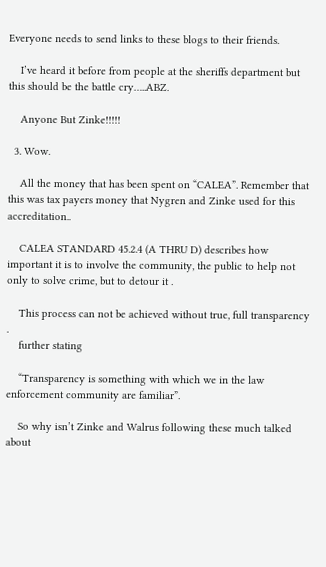Everyone needs to send links to these blogs to their friends.

    I’ve heard it before from people at the sheriffs department but this should be the battle cry…..ABZ.

    Anyone But Zinke!!!!!

  3. Wow.

    All the money that has been spent on “CALEA”. Remember that this was tax payers money that Nygren and Zinke used for this accreditation..

    CALEA STANDARD 45.2.4 (A THRU D) describes how important it is to involve the community, the public to help not only to solve crime, but to detour it .

    This process can not be achieved without true, full transparency .
    further stating

    “Transparency is something with which we in the law enforcement community are familiar”.

    So why isn’t Zinke and Walrus following these much talked about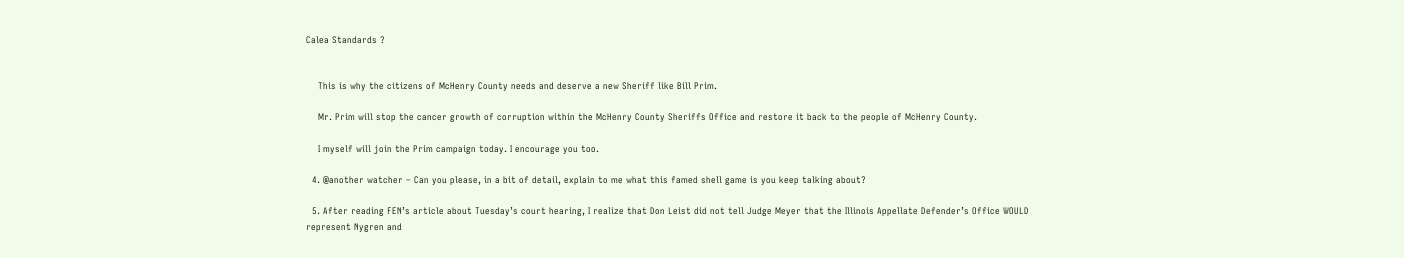Calea Standards ?


    This is why the citizens of McHenry County needs and deserve a new Sheriff like Bill Prim.

    Mr. Prim will stop the cancer growth of corruption within the McHenry County Sheriffs Office and restore it back to the people of McHenry County.

    I myself will join the Prim campaign today. I encourage you too.

  4. @another watcher – Can you please, in a bit of detail, explain to me what this famed shell game is you keep talking about?

  5. After reading FEN’s article about Tuesday’s court hearing, I realize that Don Leist did not tell Judge Meyer that the Illinois Appellate Defender’s Office WOULD represent Nygren and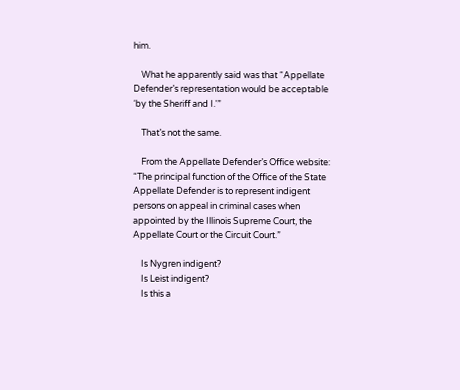him.

    What he apparently said was that “Appellate Defender’s representation would be acceptable ‘by the Sheriff and I.'”

    That’s not the same.

    From the Appellate Defender’s Office website: “The principal function of the Office of the State Appellate Defender is to represent indigent persons on appeal in criminal cases when appointed by the Illinois Supreme Court, the Appellate Court or the Circuit Court.”

    Is Nygren indigent?
    Is Leist indigent?
    Is this a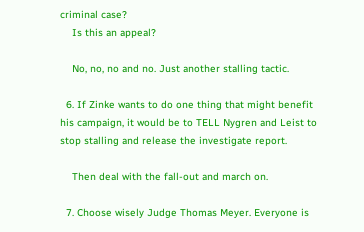criminal case?
    Is this an appeal?

    No, no, no and no. Just another stalling tactic.

  6. If Zinke wants to do one thing that might benefit his campaign, it would be to TELL Nygren and Leist to stop stalling and release the investigate report.

    Then deal with the fall-out and march on.

  7. Choose wisely Judge Thomas Meyer. Everyone is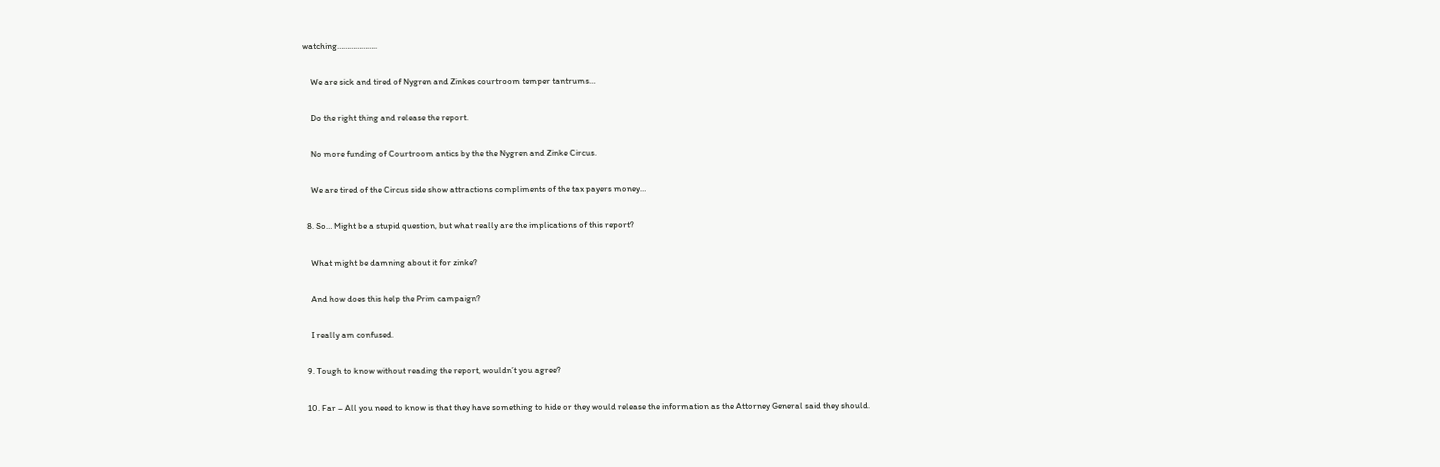watching………………..

    We are sick and tired of Nygren and Zinkes courtroom temper tantrums…

    Do the right thing and release the report.

    No more funding of Courtroom antics by the the Nygren and Zinke Circus.

    We are tired of the Circus side show attractions compliments of the tax payers money…

  8. So… Might be a stupid question, but what really are the implications of this report?

    What might be damning about it for zinke?

    And how does this help the Prim campaign?

    I really am confused.

  9. Tough to know without reading the report, wouldn’t you agree?

  10. Far – All you need to know is that they have something to hide or they would release the information as the Attorney General said they should.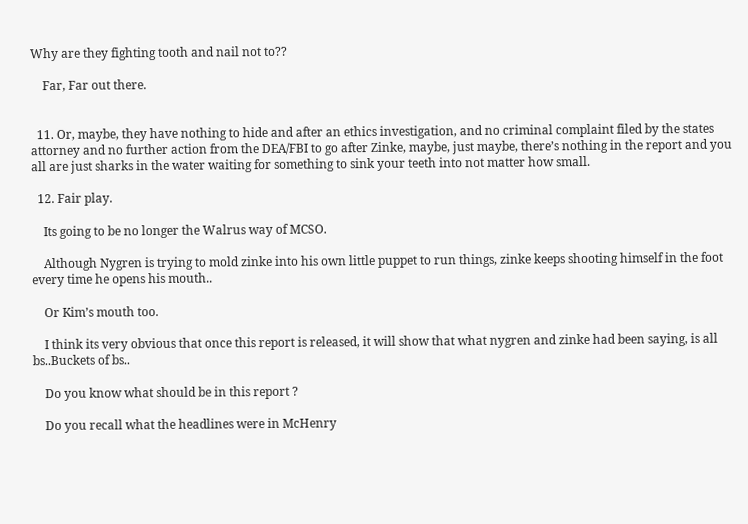Why are they fighting tooth and nail not to??

    Far, Far out there.


  11. Or, maybe, they have nothing to hide and after an ethics investigation, and no criminal complaint filed by the states attorney and no further action from the DEA/FBI to go after Zinke, maybe, just maybe, there’s nothing in the report and you all are just sharks in the water waiting for something to sink your teeth into not matter how small.

  12. Fair play.

    Its going to be no longer the Walrus way of MCSO.

    Although Nygren is trying to mold zinke into his own little puppet to run things, zinke keeps shooting himself in the foot every time he opens his mouth..

    Or Kim’s mouth too.

    I think its very obvious that once this report is released, it will show that what nygren and zinke had been saying, is all bs..Buckets of bs..

    Do you know what should be in this report ?

    Do you recall what the headlines were in McHenry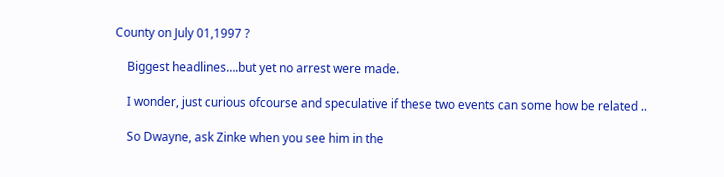County on July 01,1997 ?

    Biggest headlines….but yet no arrest were made.

    I wonder, just curious ofcourse and speculative if these two events can some how be related ..

    So Dwayne, ask Zinke when you see him in the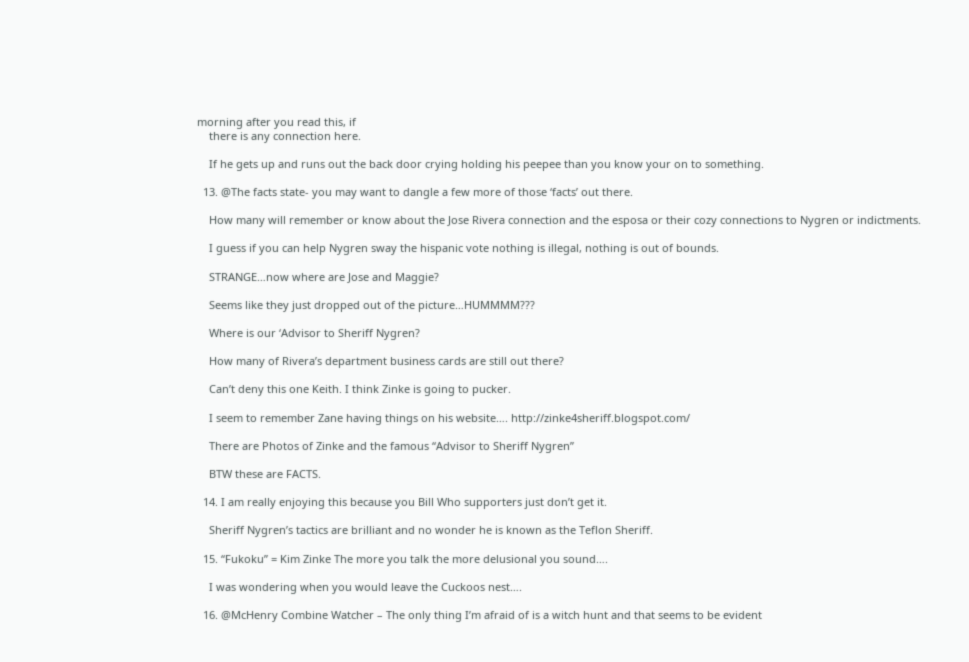morning after you read this, if
    there is any connection here.

    If he gets up and runs out the back door crying holding his peepee than you know your on to something.

  13. @The facts state- you may want to dangle a few more of those ‘facts’ out there.

    How many will remember or know about the Jose Rivera connection and the esposa or their cozy connections to Nygren or indictments.

    I guess if you can help Nygren sway the hispanic vote nothing is illegal, nothing is out of bounds.

    STRANGE…now where are Jose and Maggie?

    Seems like they just dropped out of the picture…HUMMMM???

    Where is our ‘Advisor to Sheriff Nygren?

    How many of Rivera’s department business cards are still out there?

    Can’t deny this one Keith. I think Zinke is going to pucker.

    I seem to remember Zane having things on his website…. http://zinke4sheriff.blogspot.com/

    There are Photos of Zinke and the famous “Advisor to Sheriff Nygren”

    BTW these are FACTS.

  14. I am really enjoying this because you Bill Who supporters just don’t get it.

    Sheriff Nygren’s tactics are brilliant and no wonder he is known as the Teflon Sheriff.

  15. “Fukoku” = Kim Zinke The more you talk the more delusional you sound….

    I was wondering when you would leave the Cuckoos nest….

  16. @McHenry Combine Watcher – The only thing I’m afraid of is a witch hunt and that seems to be evident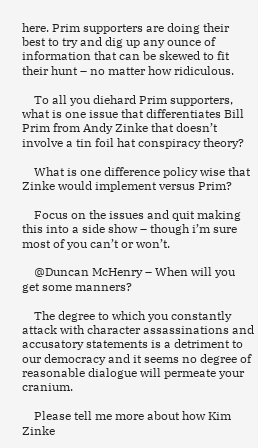here. Prim supporters are doing their best to try and dig up any ounce of information that can be skewed to fit their hunt – no matter how ridiculous.

    To all you diehard Prim supporters, what is one issue that differentiates Bill Prim from Andy Zinke that doesn’t involve a tin foil hat conspiracy theory?

    What is one difference policy wise that Zinke would implement versus Prim?

    Focus on the issues and quit making this into a side show – though i’m sure most of you can’t or won’t.

    @Duncan McHenry – When will you get some manners?

    The degree to which you constantly attack with character assassinations and accusatory statements is a detriment to our democracy and it seems no degree of reasonable dialogue will permeate your cranium.

    Please tell me more about how Kim Zinke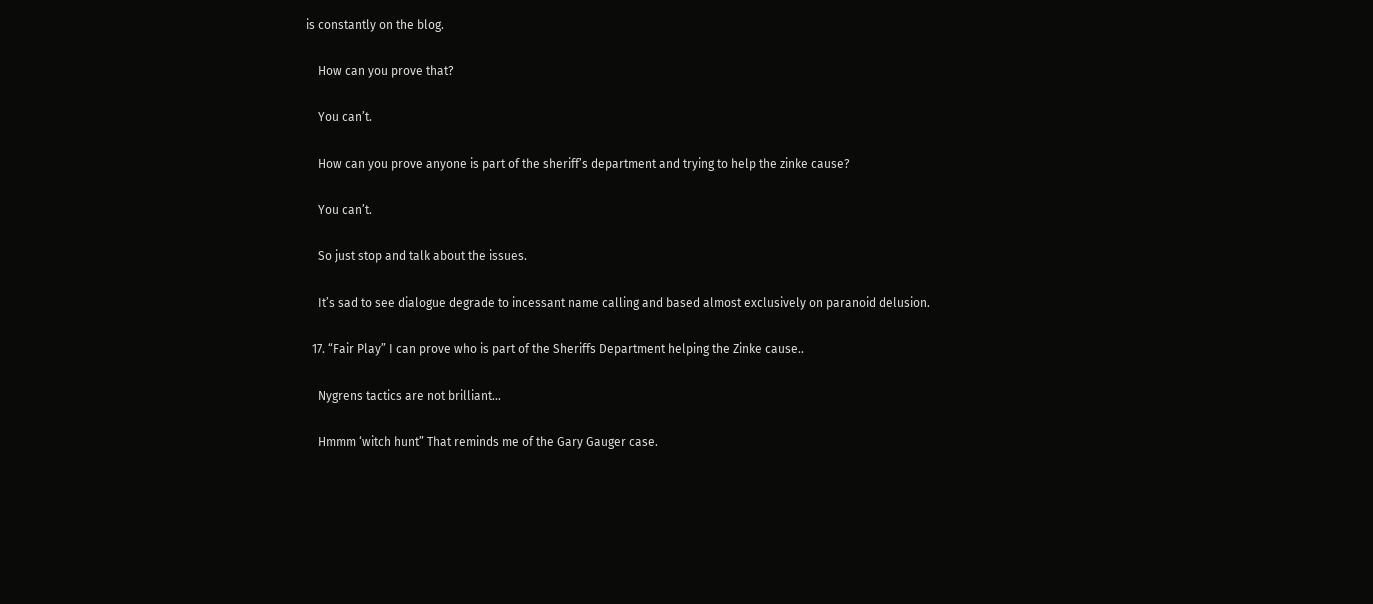is constantly on the blog.

    How can you prove that?

    You can’t.

    How can you prove anyone is part of the sheriff’s department and trying to help the zinke cause?

    You can’t.

    So just stop and talk about the issues.

    It’s sad to see dialogue degrade to incessant name calling and based almost exclusively on paranoid delusion.

  17. “Fair Play” I can prove who is part of the Sheriffs Department helping the Zinke cause..

    Nygrens tactics are not brilliant…

    Hmmm ‘witch hunt” That reminds me of the Gary Gauger case.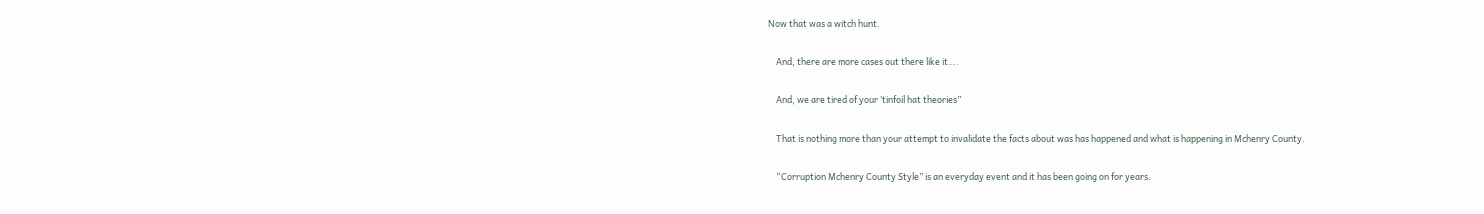Now that was a witch hunt.

    And, there are more cases out there like it….

    And, we are tired of your ‘tinfoil hat theories”

    That is nothing more than your attempt to invalidate the facts about was has happened and what is happening in Mchenry County.

    “Corruption Mchenry County Style” is an everyday event and it has been going on for years.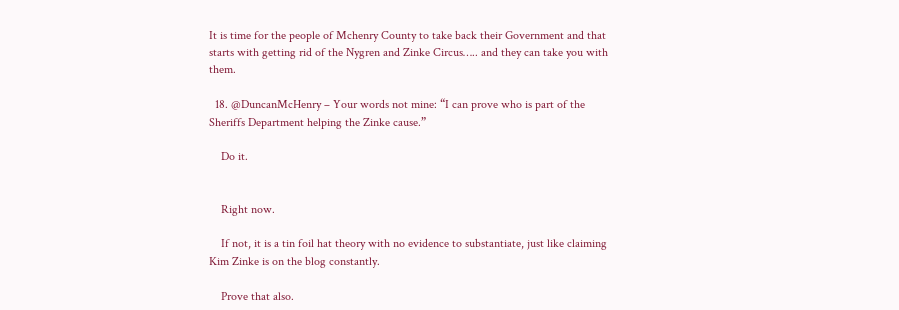It is time for the people of Mchenry County to take back their Government and that starts with getting rid of the Nygren and Zinke Circus….. and they can take you with them.

  18. @DuncanMcHenry – Your words not mine: “I can prove who is part of the Sheriffs Department helping the Zinke cause.”

    Do it.


    Right now.

    If not, it is a tin foil hat theory with no evidence to substantiate, just like claiming Kim Zinke is on the blog constantly.

    Prove that also.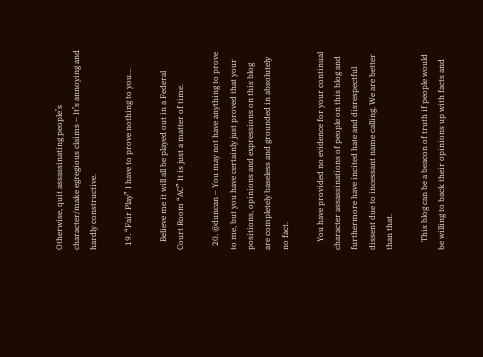Otherwise, quit assassinating people’s character/make egregious claims – It’s annoying and hardly constructive.

  19. “Fair Play” I have to prove nothing to you…

    Believe me it will all be played out in a Federal Court Room “AC” It is just a matter of time.

  20. @duncan – You may not have anything to prove to me, but you have certainly just proved that your positions, opinions and expressions on this blog are completely baseless and grounded in absolutely no fact.

    You have provided no evidence for your continual character assassinations of people on this blog and furthermore have incited hate and disrespectful dissent due to incessant name calling. We are better than that.

    This blog can be a beacon of truth if people would be willing to back their opinions up with facts and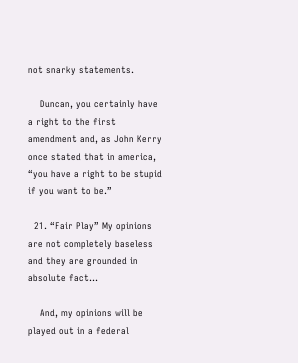not snarky statements.

    Duncan, you certainly have a right to the first amendment and, as John Kerry once stated that in america, “you have a right to be stupid if you want to be.”

  21. “Fair Play” My opinions are not completely baseless and they are grounded in absolute fact…

    And, my opinions will be played out in a federal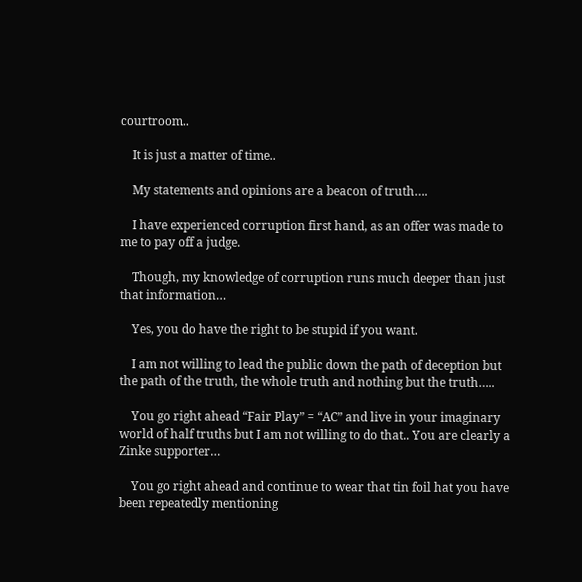courtroom..

    It is just a matter of time..

    My statements and opinions are a beacon of truth….

    I have experienced corruption first hand, as an offer was made to me to pay off a judge.

    Though, my knowledge of corruption runs much deeper than just that information…

    Yes, you do have the right to be stupid if you want.

    I am not willing to lead the public down the path of deception but the path of the truth, the whole truth and nothing but the truth…..

    You go right ahead “Fair Play” = “AC” and live in your imaginary world of half truths but I am not willing to do that.. You are clearly a Zinke supporter…

    You go right ahead and continue to wear that tin foil hat you have been repeatedly mentioning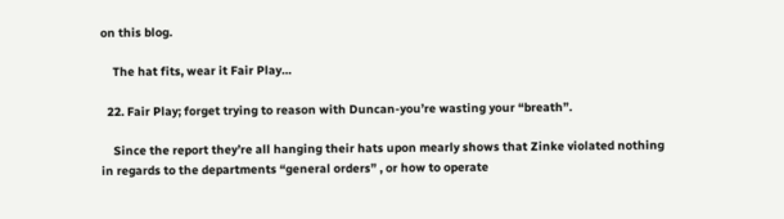on this blog.

    The hat fits, wear it Fair Play…

  22. Fair Play; forget trying to reason with Duncan-you’re wasting your “breath”.

    Since the report they’re all hanging their hats upon mearly shows that Zinke violated nothing in regards to the departments “general orders” , or how to operate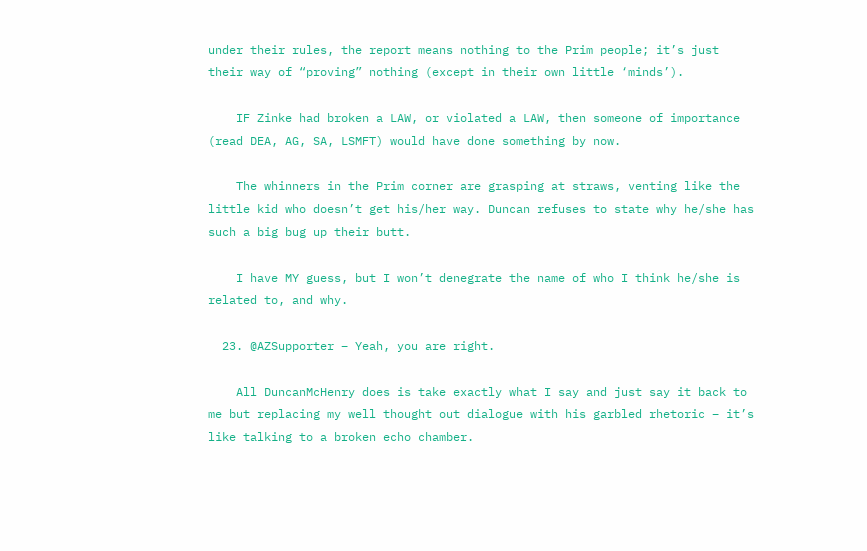under their rules, the report means nothing to the Prim people; it’s just their way of “proving” nothing (except in their own little ‘minds’).

    IF Zinke had broken a LAW, or violated a LAW, then someone of importance (read DEA, AG, SA, LSMFT) would have done something by now.

    The whinners in the Prim corner are grasping at straws, venting like the little kid who doesn’t get his/her way. Duncan refuses to state why he/she has such a big bug up their butt.

    I have MY guess, but I won’t denegrate the name of who I think he/she is related to, and why.

  23. @AZSupporter – Yeah, you are right.

    All DuncanMcHenry does is take exactly what I say and just say it back to me but replacing my well thought out dialogue with his garbled rhetoric – it’s like talking to a broken echo chamber.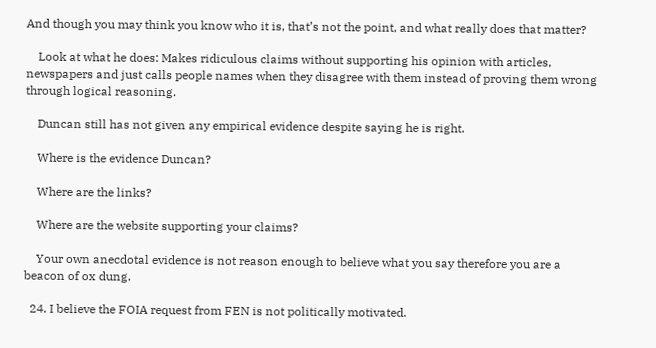And though you may think you know who it is, that’s not the point, and what really does that matter?

    Look at what he does: Makes ridiculous claims without supporting his opinion with articles, newspapers and just calls people names when they disagree with them instead of proving them wrong through logical reasoning.

    Duncan still has not given any empirical evidence despite saying he is right.

    Where is the evidence Duncan?

    Where are the links?

    Where are the website supporting your claims?

    Your own anecdotal evidence is not reason enough to believe what you say therefore you are a beacon of ox dung.

  24. I believe the FOIA request from FEN is not politically motivated.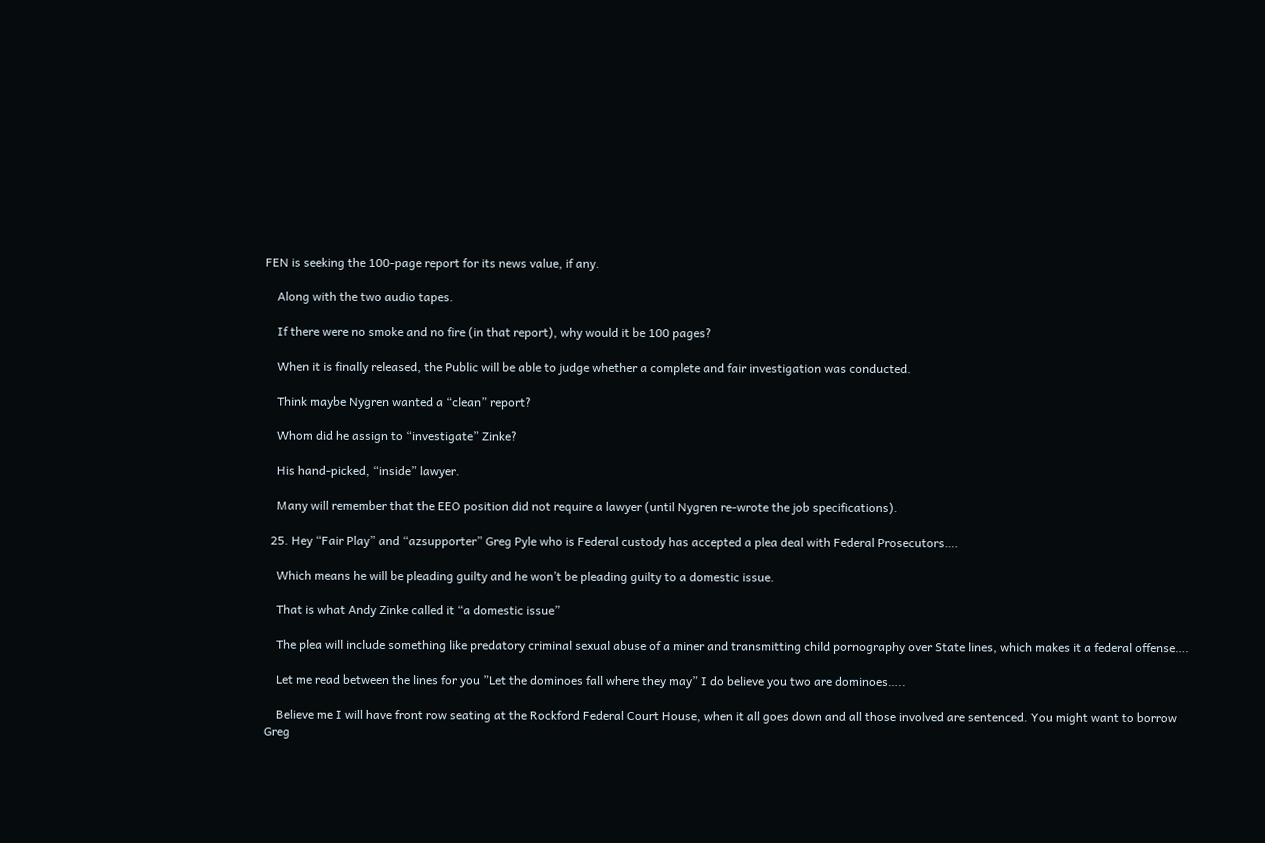FEN is seeking the 100-page report for its news value, if any.

    Along with the two audio tapes.

    If there were no smoke and no fire (in that report), why would it be 100 pages?

    When it is finally released, the Public will be able to judge whether a complete and fair investigation was conducted.

    Think maybe Nygren wanted a “clean” report?

    Whom did he assign to “investigate” Zinke?

    His hand-picked, “inside” lawyer.

    Many will remember that the EEO position did not require a lawyer (until Nygren re-wrote the job specifications).

  25. Hey “Fair Play” and “azsupporter” Greg Pyle who is Federal custody has accepted a plea deal with Federal Prosecutors….

    Which means he will be pleading guilty and he won’t be pleading guilty to a domestic issue.

    That is what Andy Zinke called it “a domestic issue”

    The plea will include something like predatory criminal sexual abuse of a miner and transmitting child pornography over State lines, which makes it a federal offense….

    Let me read between the lines for you ”Let the dominoes fall where they may” I do believe you two are dominoes…..

    Believe me I will have front row seating at the Rockford Federal Court House, when it all goes down and all those involved are sentenced. You might want to borrow Greg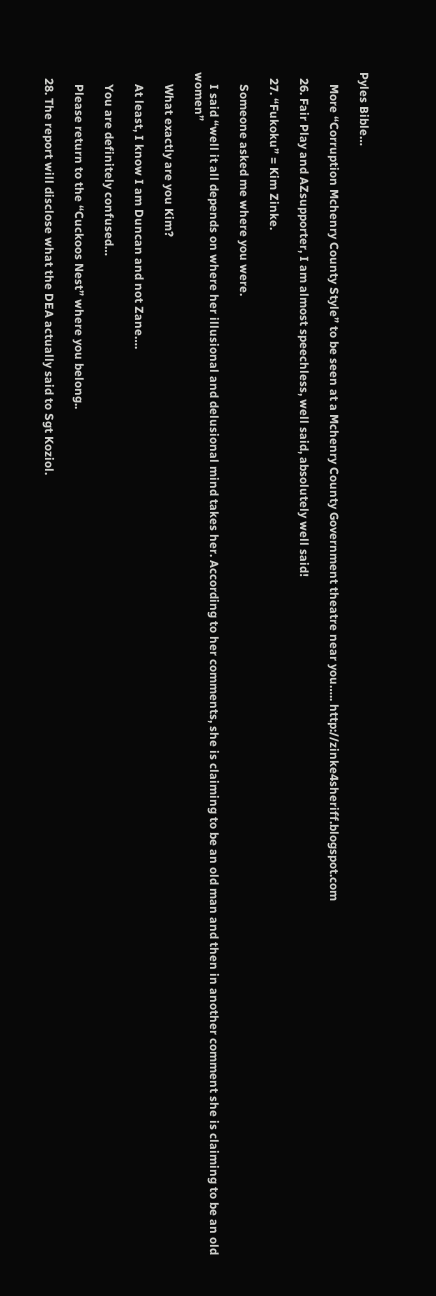Pyles Bible…

    More “Corruption Mchenry County Style” to be seen at a Mchenry County Government theatre near you….. http://zinke4sheriff.blogspot.com

  26. Fair Play and AZsupporter, I am almost speechless, well said, absolutely well said!

  27. “Fukoku” = Kim Zinke.

    Someone asked me where you were.

    I said “well it all depends on where her illusional and delusional mind takes her. According to her comments, she is claiming to be an old man and then in another comment she is claiming to be an old women”

    What exactly are you Kim?

    At least, I know I am Duncan and not Zane….

    You are definitely confused…

    Please return to the “Cuckoos Nest” where you belong..

  28. The report will disclose what the DEA actually said to Sgt Koziol.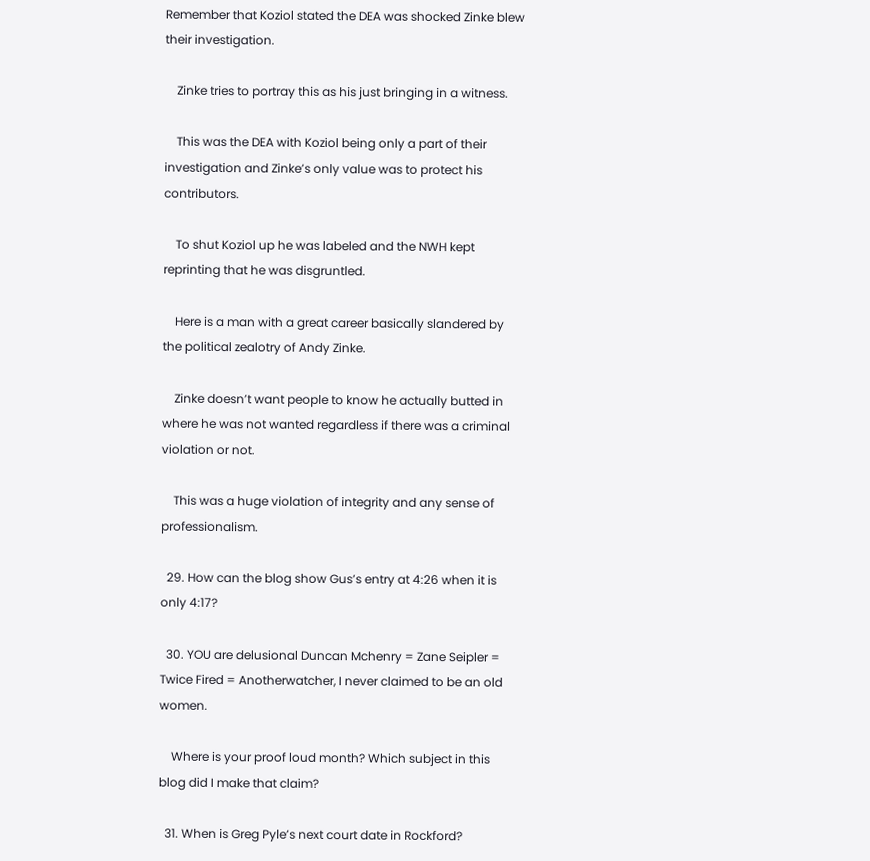Remember that Koziol stated the DEA was shocked Zinke blew their investigation.

    Zinke tries to portray this as his just bringing in a witness.

    This was the DEA with Koziol being only a part of their investigation and Zinke’s only value was to protect his contributors.

    To shut Koziol up he was labeled and the NWH kept reprinting that he was disgruntled.

    Here is a man with a great career basically slandered by the political zealotry of Andy Zinke.

    Zinke doesn’t want people to know he actually butted in where he was not wanted regardless if there was a criminal violation or not.

    This was a huge violation of integrity and any sense of professionalism.

  29. How can the blog show Gus’s entry at 4:26 when it is only 4:17?

  30. YOU are delusional Duncan Mchenry = Zane Seipler = Twice Fired = Anotherwatcher, I never claimed to be an old women.

    Where is your proof loud month? Which subject in this blog did I make that claim?

  31. When is Greg Pyle’s next court date in Rockford?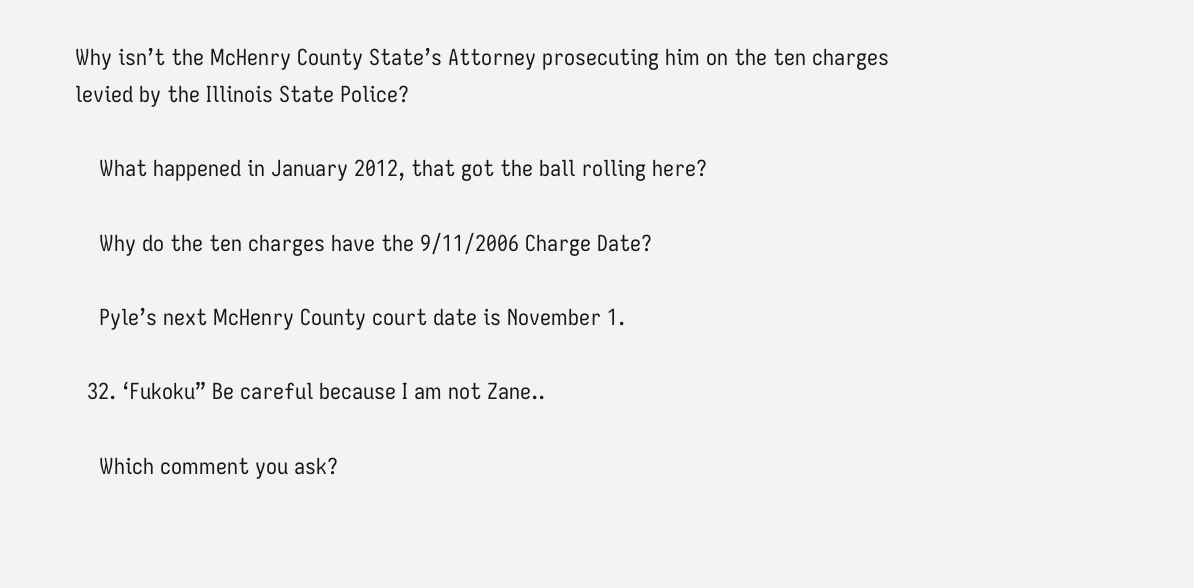Why isn’t the McHenry County State’s Attorney prosecuting him on the ten charges levied by the Illinois State Police?

    What happened in January 2012, that got the ball rolling here?

    Why do the ten charges have the 9/11/2006 Charge Date?

    Pyle’s next McHenry County court date is November 1.

  32. ‘Fukoku” Be careful because I am not Zane..

    Which comment you ask?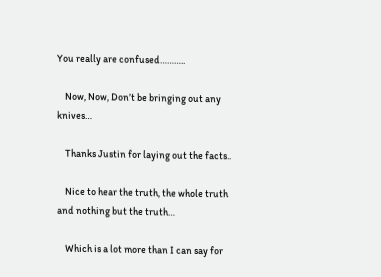You really are confused………..

    Now, Now, Don’t be bringing out any knives…

    Thanks Justin for laying out the facts..

    Nice to hear the truth, the whole truth and nothing but the truth…

    Which is a lot more than I can say for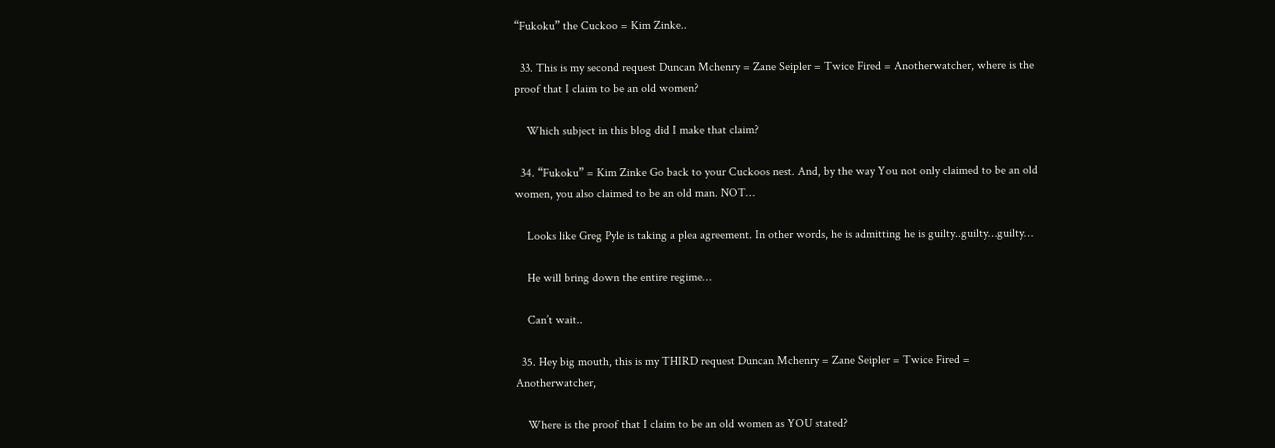“Fukoku” the Cuckoo = Kim Zinke..

  33. This is my second request Duncan Mchenry = Zane Seipler = Twice Fired = Anotherwatcher, where is the proof that I claim to be an old women?

    Which subject in this blog did I make that claim?

  34. “Fukoku” = Kim Zinke Go back to your Cuckoos nest. And, by the way You not only claimed to be an old women, you also claimed to be an old man. NOT…

    Looks like Greg Pyle is taking a plea agreement. In other words, he is admitting he is guilty..guilty…guilty…

    He will bring down the entire regime…

    Can’t wait..

  35. Hey big mouth, this is my THIRD request Duncan Mchenry = Zane Seipler = Twice Fired = Anotherwatcher,

    Where is the proof that I claim to be an old women as YOU stated?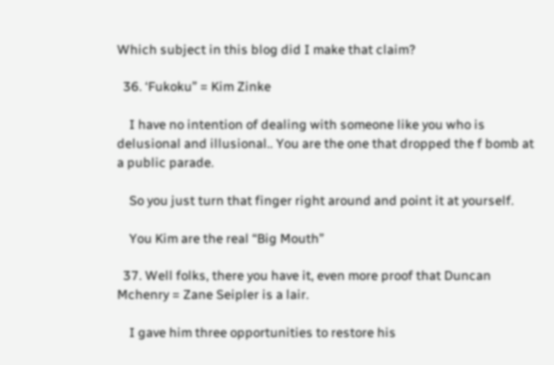Which subject in this blog did I make that claim?

  36. ‘Fukoku” = Kim Zinke

    I have no intention of dealing with someone like you who is delusional and illusional.. You are the one that dropped the f bomb at a public parade.

    So you just turn that finger right around and point it at yourself.

    You Kim are the real “Big Mouth”

  37. Well folks, there you have it, even more proof that Duncan Mchenry = Zane Seipler is a lair.

    I gave him three opportunities to restore his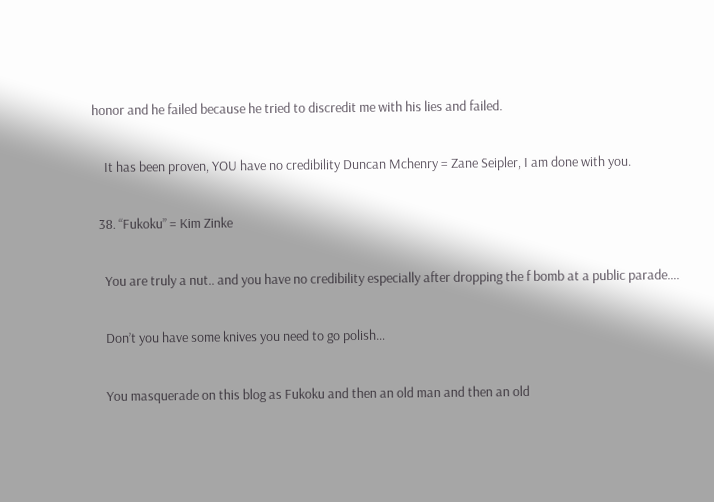honor and he failed because he tried to discredit me with his lies and failed.

    It has been proven, YOU have no credibility Duncan Mchenry = Zane Seipler, I am done with you.

  38. “Fukoku” = Kim Zinke

    You are truly a nut.. and you have no credibility especially after dropping the f bomb at a public parade….

    Don’t you have some knives you need to go polish…

    You masquerade on this blog as Fukoku and then an old man and then an old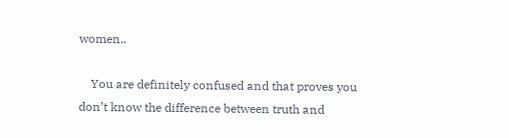women..

    You are definitely confused and that proves you don’t know the difference between truth and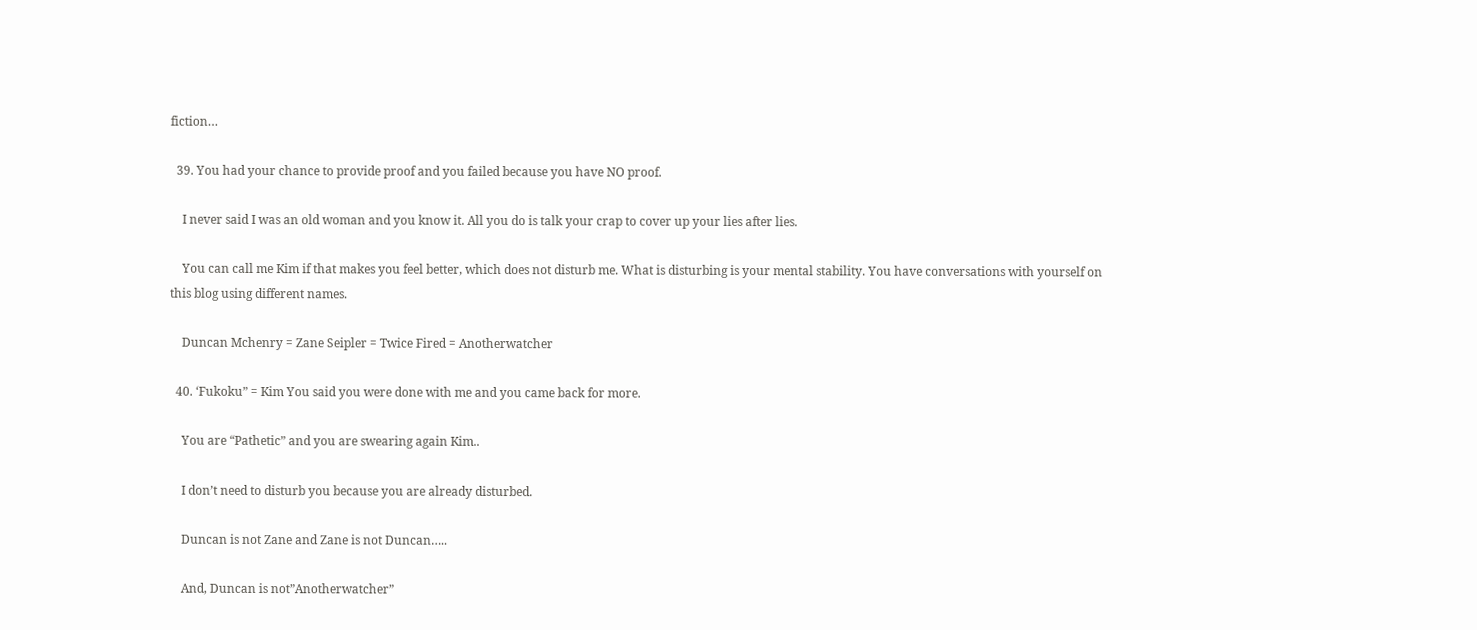fiction…

  39. You had your chance to provide proof and you failed because you have NO proof.

    I never said I was an old woman and you know it. All you do is talk your crap to cover up your lies after lies.

    You can call me Kim if that makes you feel better, which does not disturb me. What is disturbing is your mental stability. You have conversations with yourself on this blog using different names.

    Duncan Mchenry = Zane Seipler = Twice Fired = Anotherwatcher

  40. ‘Fukoku” = Kim You said you were done with me and you came back for more.

    You are “Pathetic” and you are swearing again Kim..

    I don’t need to disturb you because you are already disturbed.

    Duncan is not Zane and Zane is not Duncan…..

    And, Duncan is not”Anotherwatcher”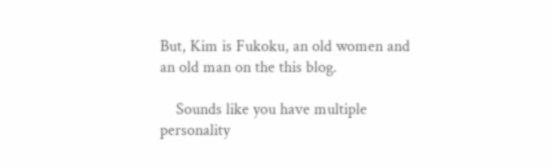But, Kim is Fukoku, an old women and an old man on the this blog.

    Sounds like you have multiple personality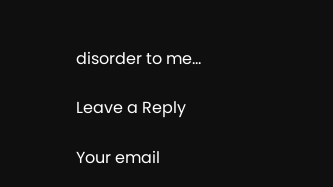disorder to me…

Leave a Reply

Your email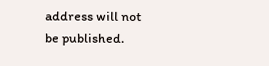address will not be published.